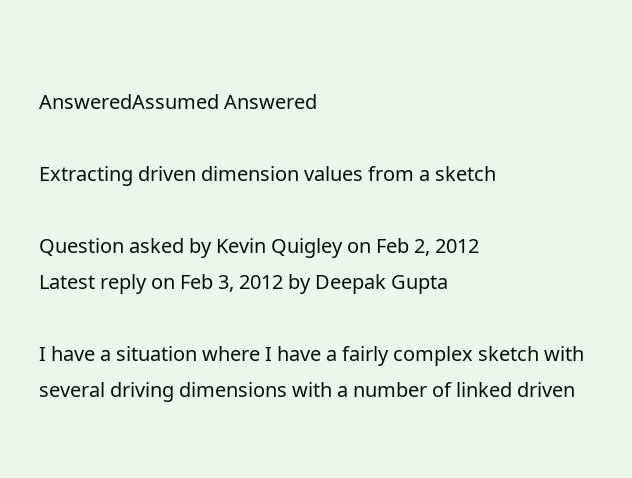AnsweredAssumed Answered

Extracting driven dimension values from a sketch

Question asked by Kevin Quigley on Feb 2, 2012
Latest reply on Feb 3, 2012 by Deepak Gupta

I have a situation where I have a fairly complex sketch with several driving dimensions with a number of linked driven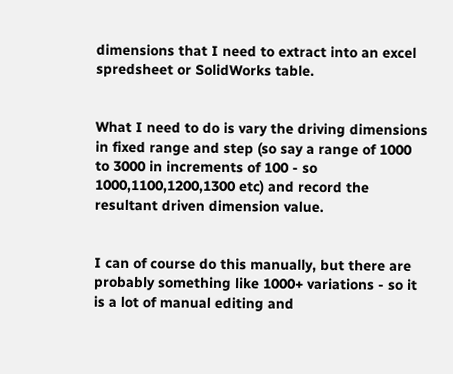dimensions that I need to extract into an excel spredsheet or SolidWorks table.


What I need to do is vary the driving dimensions in fixed range and step (so say a range of 1000 to 3000 in increments of 100 - so 1000,1100,1200,1300 etc) and record the resultant driven dimension value.


I can of course do this manually, but there are probably something like 1000+ variations - so it is a lot of manual editing and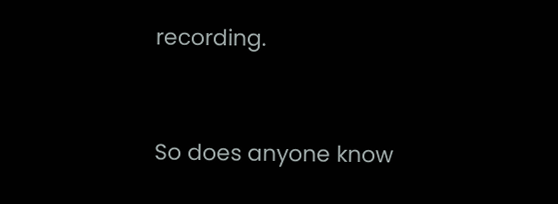recording.


So does anyone know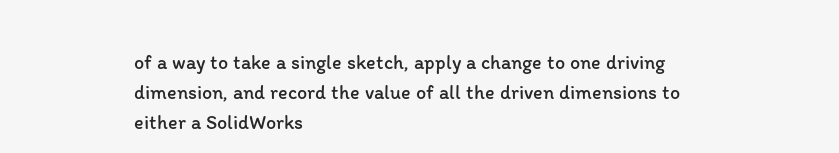of a way to take a single sketch, apply a change to one driving dimension, and record the value of all the driven dimensions to either a SolidWorks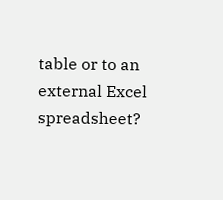table or to an external Excel spreadsheet?